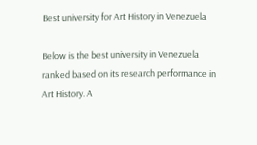Best university for Art History in Venezuela

Below is the best university in Venezuela ranked based on its research performance in Art History. A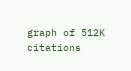graph of 512K citations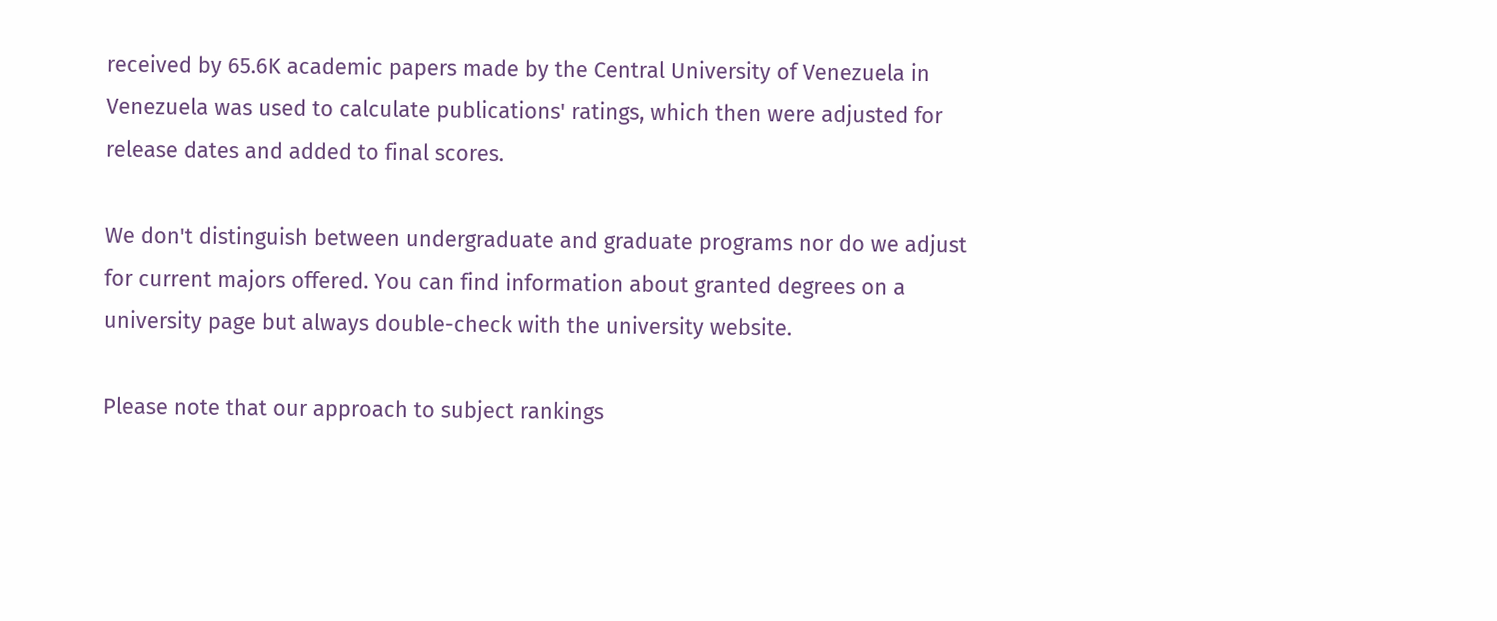received by 65.6K academic papers made by the Central University of Venezuela in Venezuela was used to calculate publications' ratings, which then were adjusted for release dates and added to final scores.

We don't distinguish between undergraduate and graduate programs nor do we adjust for current majors offered. You can find information about granted degrees on a university page but always double-check with the university website.

Please note that our approach to subject rankings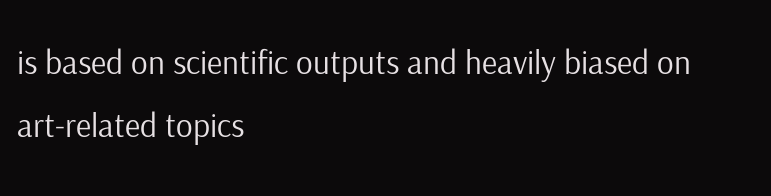is based on scientific outputs and heavily biased on art-related topics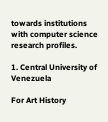towards institutions with computer science research profiles.

1. Central University of Venezuela

For Art History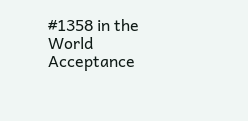#1358 in the World
Acceptance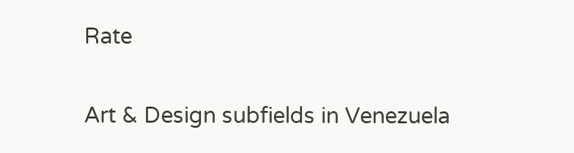Rate

Art & Design subfields in Venezuela